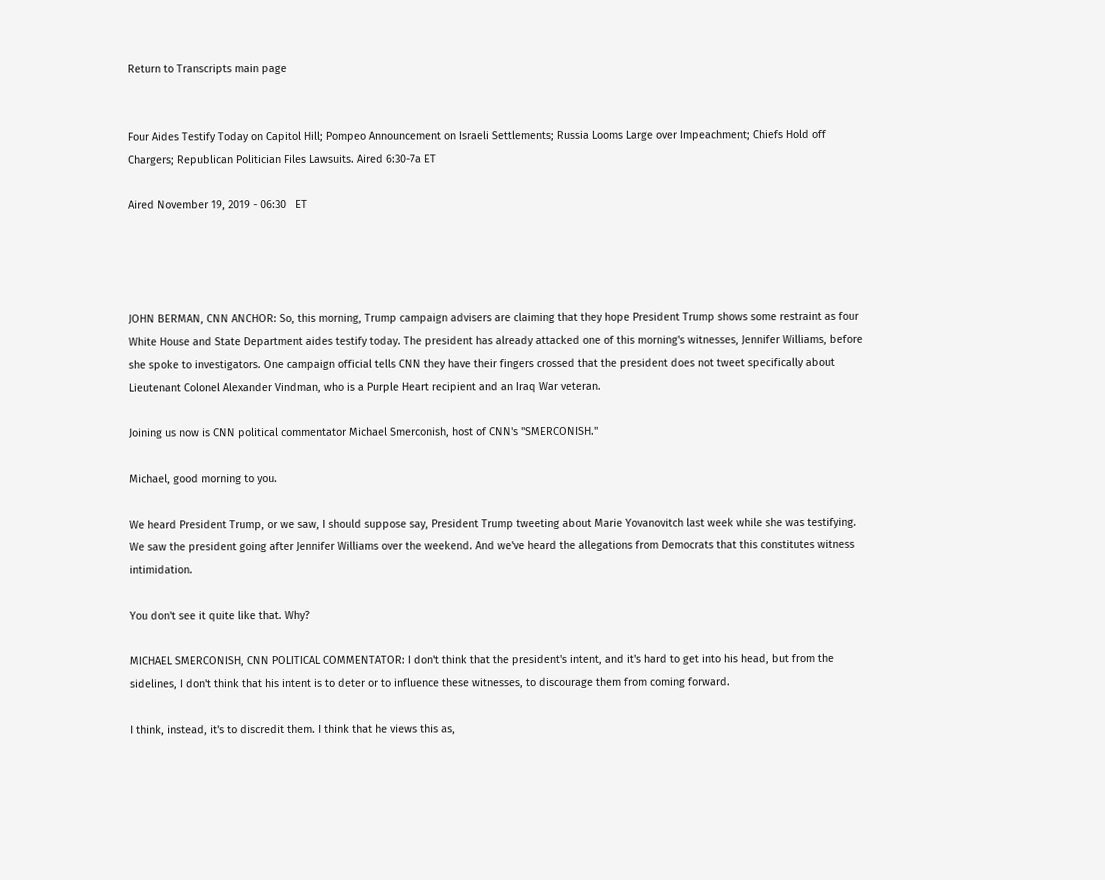Return to Transcripts main page


Four Aides Testify Today on Capitol Hill; Pompeo Announcement on Israeli Settlements; Russia Looms Large over Impeachment; Chiefs Hold off Chargers; Republican Politician Files Lawsuits. Aired 6:30-7a ET

Aired November 19, 2019 - 06:30   ET




JOHN BERMAN, CNN ANCHOR: So, this morning, Trump campaign advisers are claiming that they hope President Trump shows some restraint as four White House and State Department aides testify today. The president has already attacked one of this morning's witnesses, Jennifer Williams, before she spoke to investigators. One campaign official tells CNN they have their fingers crossed that the president does not tweet specifically about Lieutenant Colonel Alexander Vindman, who is a Purple Heart recipient and an Iraq War veteran.

Joining us now is CNN political commentator Michael Smerconish, host of CNN's "SMERCONISH."

Michael, good morning to you.

We heard President Trump, or we saw, I should suppose say, President Trump tweeting about Marie Yovanovitch last week while she was testifying. We saw the president going after Jennifer Williams over the weekend. And we've heard the allegations from Democrats that this constitutes witness intimidation.

You don't see it quite like that. Why?

MICHAEL SMERCONISH, CNN POLITICAL COMMENTATOR: I don't think that the president's intent, and it's hard to get into his head, but from the sidelines, I don't think that his intent is to deter or to influence these witnesses, to discourage them from coming forward.

I think, instead, it's to discredit them. I think that he views this as,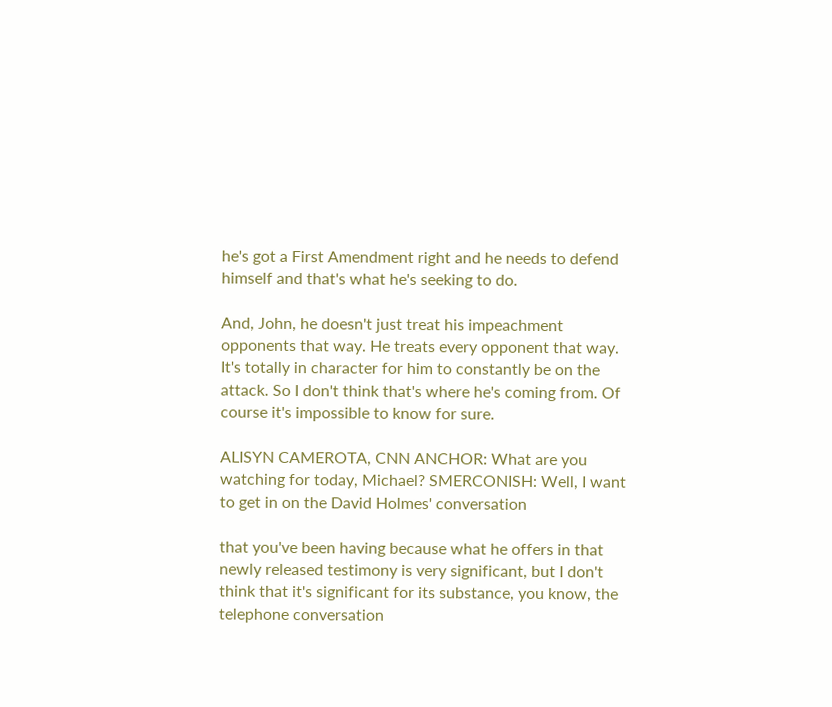he's got a First Amendment right and he needs to defend himself and that's what he's seeking to do.

And, John, he doesn't just treat his impeachment opponents that way. He treats every opponent that way. It's totally in character for him to constantly be on the attack. So I don't think that's where he's coming from. Of course it's impossible to know for sure.

ALISYN CAMEROTA, CNN ANCHOR: What are you watching for today, Michael? SMERCONISH: Well, I want to get in on the David Holmes' conversation

that you've been having because what he offers in that newly released testimony is very significant, but I don't think that it's significant for its substance, you know, the telephone conversation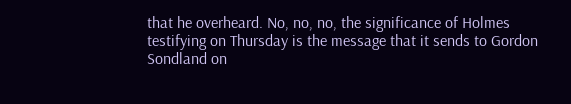that he overheard. No, no, no, the significance of Holmes testifying on Thursday is the message that it sends to Gordon Sondland on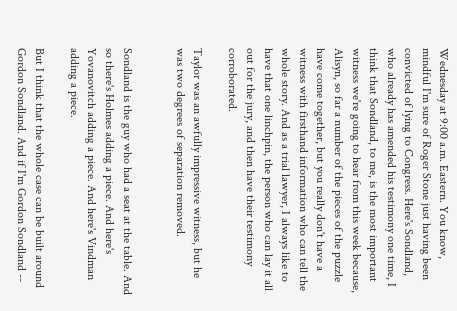Wednesday at 9:00 a.m. Eastern. You know, mindful I'm sure of Roger Stone just having been convicted of lying to Congress. Here's Sondland, who already has amended his testimony one time, I think that Sondland, to me, is the most important witness we're going to hear from this week because, Alisyn, so far a number of the pieces of the puzzle have come together, but you really don't have a witness with firsthand information who can tell the whole story. And as a trial lawyer, I always like to have that one linchpin, the person who can lay it all out for the jury, and then have their testimony corroborated.

Taylor was an awfully impressive witness, but he was two degrees of separation removed.


Sondland is the guy who had a seat at the table. And so there's Holmes adding a piece. And here's Yovanovitch adding a piece. And here's Vindman adding a piece.

But I think that the whole case can be built around Gordon Sondland. And if I'm Gordon Sondland --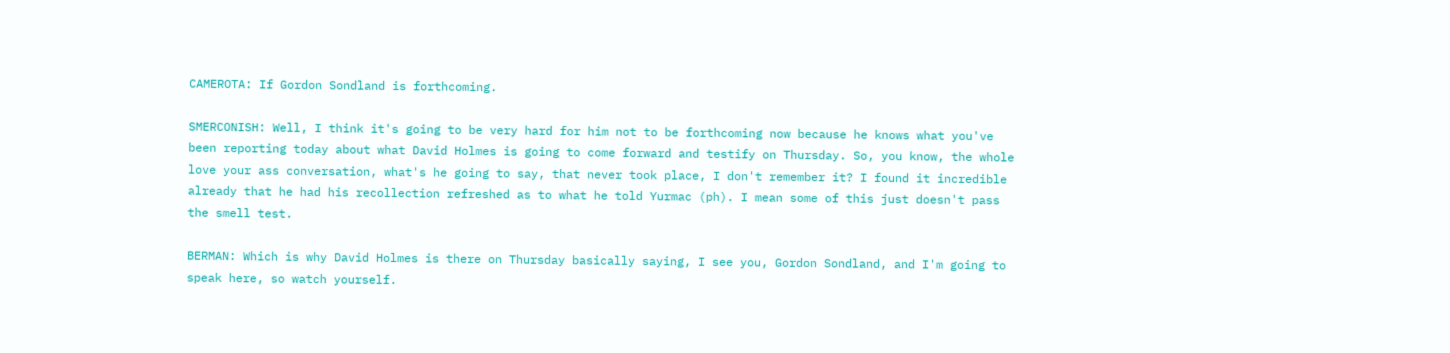CAMEROTA: If Gordon Sondland is forthcoming.

SMERCONISH: Well, I think it's going to be very hard for him not to be forthcoming now because he knows what you've been reporting today about what David Holmes is going to come forward and testify on Thursday. So, you know, the whole love your ass conversation, what's he going to say, that never took place, I don't remember it? I found it incredible already that he had his recollection refreshed as to what he told Yurmac (ph). I mean some of this just doesn't pass the smell test.

BERMAN: Which is why David Holmes is there on Thursday basically saying, I see you, Gordon Sondland, and I'm going to speak here, so watch yourself.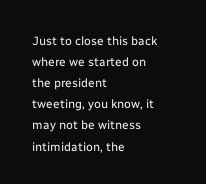Just to close this back where we started on the president tweeting, you know, it may not be witness intimidation, the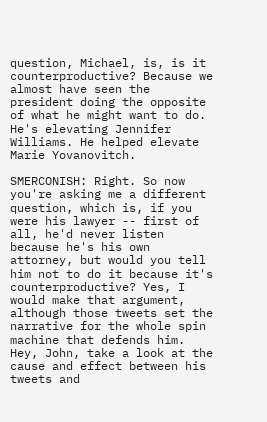question, Michael, is, is it counterproductive? Because we almost have seen the president doing the opposite of what he might want to do. He's elevating Jennifer Williams. He helped elevate Marie Yovanovitch.

SMERCONISH: Right. So now you're asking me a different question, which is, if you were his lawyer -- first of all, he'd never listen because he's his own attorney, but would you tell him not to do it because it's counterproductive? Yes, I would make that argument, although those tweets set the narrative for the whole spin machine that defends him. Hey, John, take a look at the cause and effect between his tweets and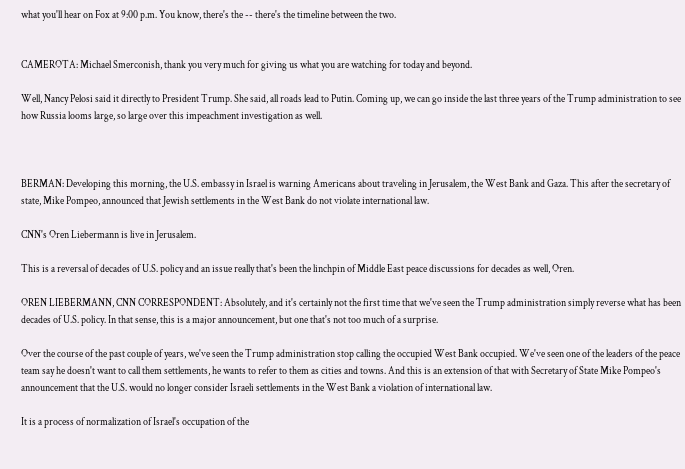what you'll hear on Fox at 9:00 p.m. You know, there's the -- there's the timeline between the two.


CAMEROTA: Michael Smerconish, thank you very much for giving us what you are watching for today and beyond.

Well, Nancy Pelosi said it directly to President Trump. She said, all roads lead to Putin. Coming up, we can go inside the last three years of the Trump administration to see how Russia looms large, so large over this impeachment investigation as well.



BERMAN: Developing this morning, the U.S. embassy in Israel is warning Americans about traveling in Jerusalem, the West Bank and Gaza. This after the secretary of state, Mike Pompeo, announced that Jewish settlements in the West Bank do not violate international law.

CNN's Oren Liebermann is live in Jerusalem.

This is a reversal of decades of U.S. policy and an issue really that's been the linchpin of Middle East peace discussions for decades as well, Oren.

OREN LIEBERMANN, CNN CORRESPONDENT: Absolutely, and it's certainly not the first time that we've seen the Trump administration simply reverse what has been decades of U.S. policy. In that sense, this is a major announcement, but one that's not too much of a surprise.

Over the course of the past couple of years, we've seen the Trump administration stop calling the occupied West Bank occupied. We've seen one of the leaders of the peace team say he doesn't want to call them settlements, he wants to refer to them as cities and towns. And this is an extension of that with Secretary of State Mike Pompeo's announcement that the U.S. would no longer consider Israeli settlements in the West Bank a violation of international law.

It is a process of normalization of Israel's occupation of the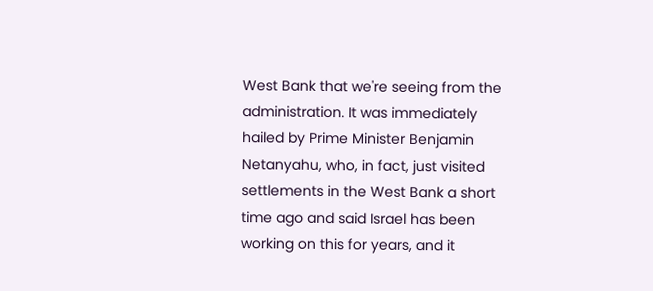West Bank that we're seeing from the administration. It was immediately hailed by Prime Minister Benjamin Netanyahu, who, in fact, just visited settlements in the West Bank a short time ago and said Israel has been working on this for years, and it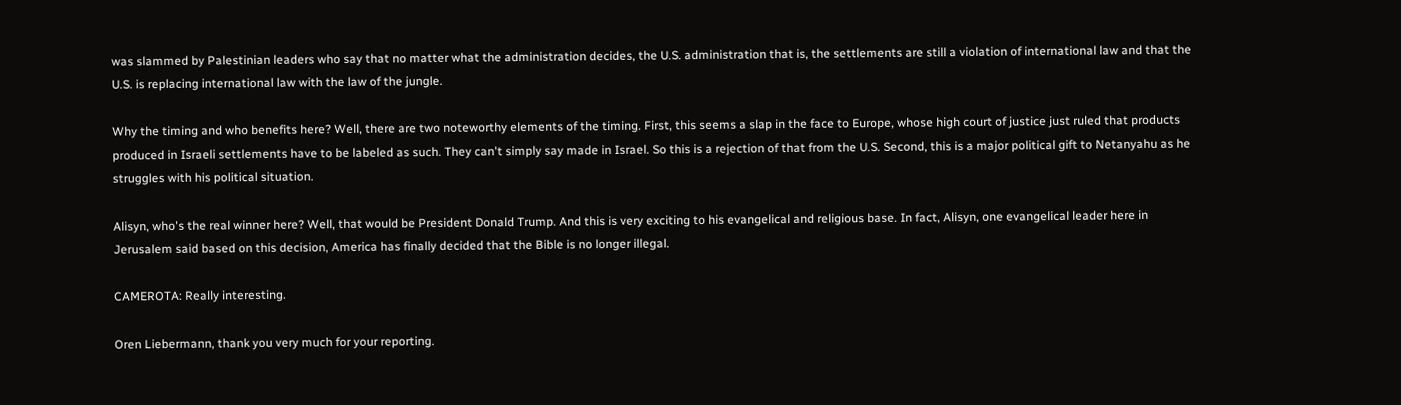was slammed by Palestinian leaders who say that no matter what the administration decides, the U.S. administration that is, the settlements are still a violation of international law and that the U.S. is replacing international law with the law of the jungle.

Why the timing and who benefits here? Well, there are two noteworthy elements of the timing. First, this seems a slap in the face to Europe, whose high court of justice just ruled that products produced in Israeli settlements have to be labeled as such. They can't simply say made in Israel. So this is a rejection of that from the U.S. Second, this is a major political gift to Netanyahu as he struggles with his political situation.

Alisyn, who's the real winner here? Well, that would be President Donald Trump. And this is very exciting to his evangelical and religious base. In fact, Alisyn, one evangelical leader here in Jerusalem said based on this decision, America has finally decided that the Bible is no longer illegal.

CAMEROTA: Really interesting.

Oren Liebermann, thank you very much for your reporting.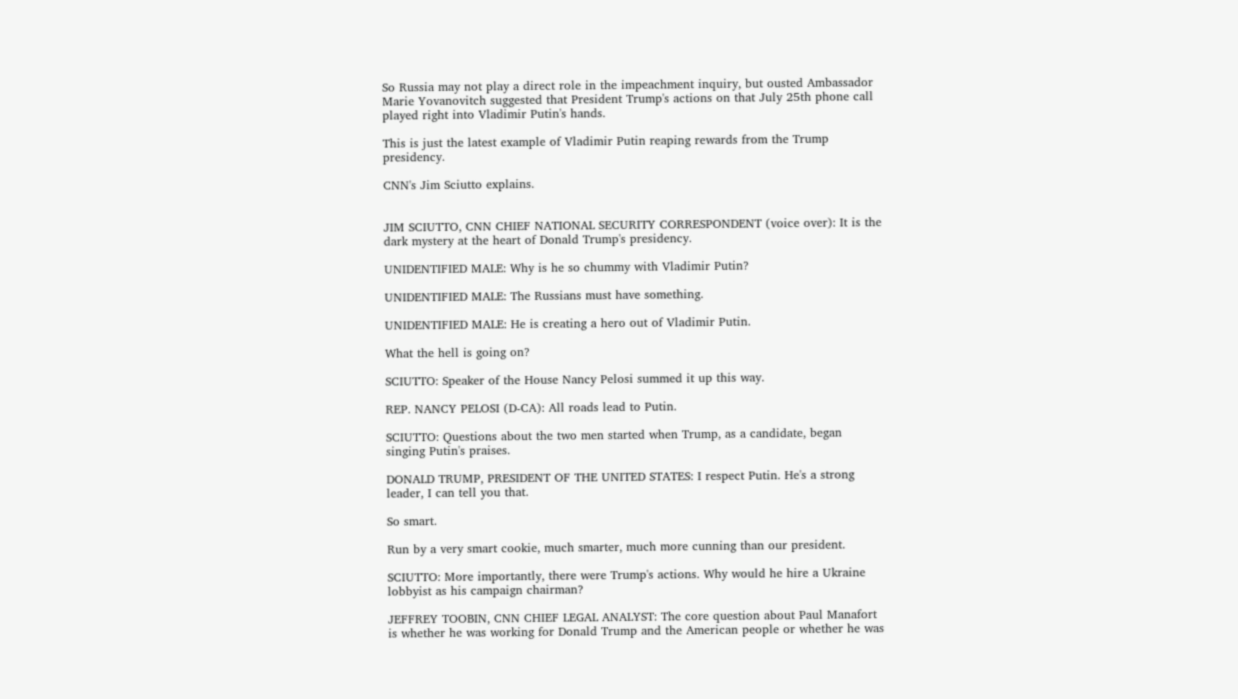So Russia may not play a direct role in the impeachment inquiry, but ousted Ambassador Marie Yovanovitch suggested that President Trump's actions on that July 25th phone call played right into Vladimir Putin's hands.

This is just the latest example of Vladimir Putin reaping rewards from the Trump presidency.

CNN's Jim Sciutto explains.


JIM SCIUTTO, CNN CHIEF NATIONAL SECURITY CORRESPONDENT (voice over): It is the dark mystery at the heart of Donald Trump's presidency.

UNIDENTIFIED MALE: Why is he so chummy with Vladimir Putin?

UNIDENTIFIED MALE: The Russians must have something.

UNIDENTIFIED MALE: He is creating a hero out of Vladimir Putin.

What the hell is going on?

SCIUTTO: Speaker of the House Nancy Pelosi summed it up this way.

REP. NANCY PELOSI (D-CA): All roads lead to Putin.

SCIUTTO: Questions about the two men started when Trump, as a candidate, began singing Putin's praises.

DONALD TRUMP, PRESIDENT OF THE UNITED STATES: I respect Putin. He's a strong leader, I can tell you that.

So smart.

Run by a very smart cookie, much smarter, much more cunning than our president.

SCIUTTO: More importantly, there were Trump's actions. Why would he hire a Ukraine lobbyist as his campaign chairman?

JEFFREY TOOBIN, CNN CHIEF LEGAL ANALYST: The core question about Paul Manafort is whether he was working for Donald Trump and the American people or whether he was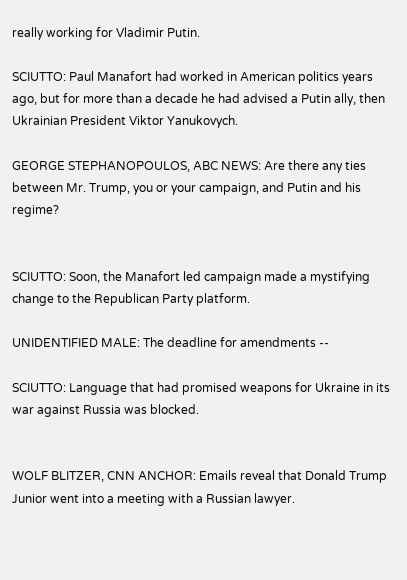really working for Vladimir Putin.

SCIUTTO: Paul Manafort had worked in American politics years ago, but for more than a decade he had advised a Putin ally, then Ukrainian President Viktor Yanukovych.

GEORGE STEPHANOPOULOS, ABC NEWS: Are there any ties between Mr. Trump, you or your campaign, and Putin and his regime?


SCIUTTO: Soon, the Manafort led campaign made a mystifying change to the Republican Party platform.

UNIDENTIFIED MALE: The deadline for amendments --

SCIUTTO: Language that had promised weapons for Ukraine in its war against Russia was blocked.


WOLF BLITZER, CNN ANCHOR: Emails reveal that Donald Trump Junior went into a meeting with a Russian lawyer.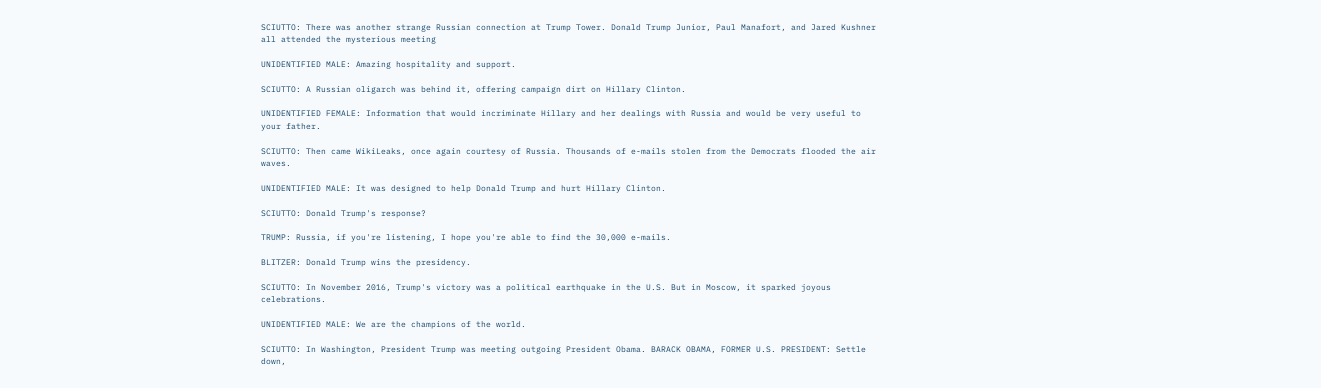SCIUTTO: There was another strange Russian connection at Trump Tower. Donald Trump Junior, Paul Manafort, and Jared Kushner all attended the mysterious meeting

UNIDENTIFIED MALE: Amazing hospitality and support.

SCIUTTO: A Russian oligarch was behind it, offering campaign dirt on Hillary Clinton.

UNIDENTIFIED FEMALE: Information that would incriminate Hillary and her dealings with Russia and would be very useful to your father.

SCIUTTO: Then came WikiLeaks, once again courtesy of Russia. Thousands of e-mails stolen from the Democrats flooded the air waves.

UNIDENTIFIED MALE: It was designed to help Donald Trump and hurt Hillary Clinton.

SCIUTTO: Donald Trump's response?

TRUMP: Russia, if you're listening, I hope you're able to find the 30,000 e-mails.

BLITZER: Donald Trump wins the presidency.

SCIUTTO: In November 2016, Trump's victory was a political earthquake in the U.S. But in Moscow, it sparked joyous celebrations.

UNIDENTIFIED MALE: We are the champions of the world.

SCIUTTO: In Washington, President Trump was meeting outgoing President Obama. BARACK OBAMA, FORMER U.S. PRESIDENT: Settle down,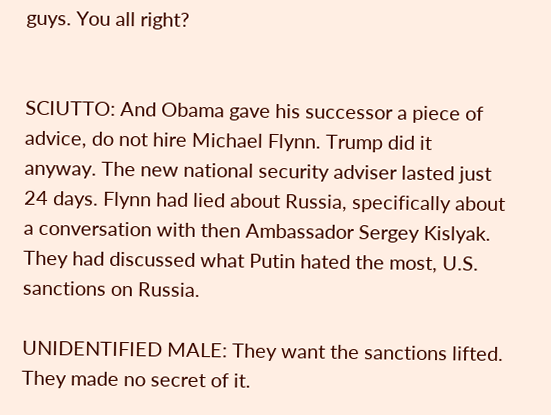guys. You all right?


SCIUTTO: And Obama gave his successor a piece of advice, do not hire Michael Flynn. Trump did it anyway. The new national security adviser lasted just 24 days. Flynn had lied about Russia, specifically about a conversation with then Ambassador Sergey Kislyak. They had discussed what Putin hated the most, U.S. sanctions on Russia.

UNIDENTIFIED MALE: They want the sanctions lifted. They made no secret of it.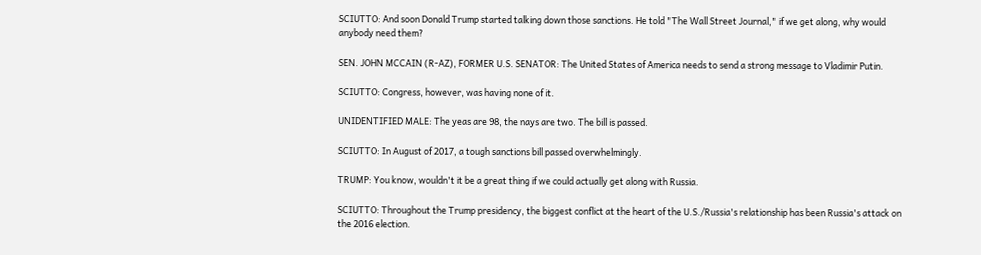SCIUTTO: And soon Donald Trump started talking down those sanctions. He told "The Wall Street Journal," if we get along, why would anybody need them?

SEN. JOHN MCCAIN (R-AZ), FORMER U.S. SENATOR: The United States of America needs to send a strong message to Vladimir Putin.

SCIUTTO: Congress, however, was having none of it.

UNIDENTIFIED MALE: The yeas are 98, the nays are two. The bill is passed.

SCIUTTO: In August of 2017, a tough sanctions bill passed overwhelmingly.

TRUMP: You know, wouldn't it be a great thing if we could actually get along with Russia.

SCIUTTO: Throughout the Trump presidency, the biggest conflict at the heart of the U.S./Russia's relationship has been Russia's attack on the 2016 election.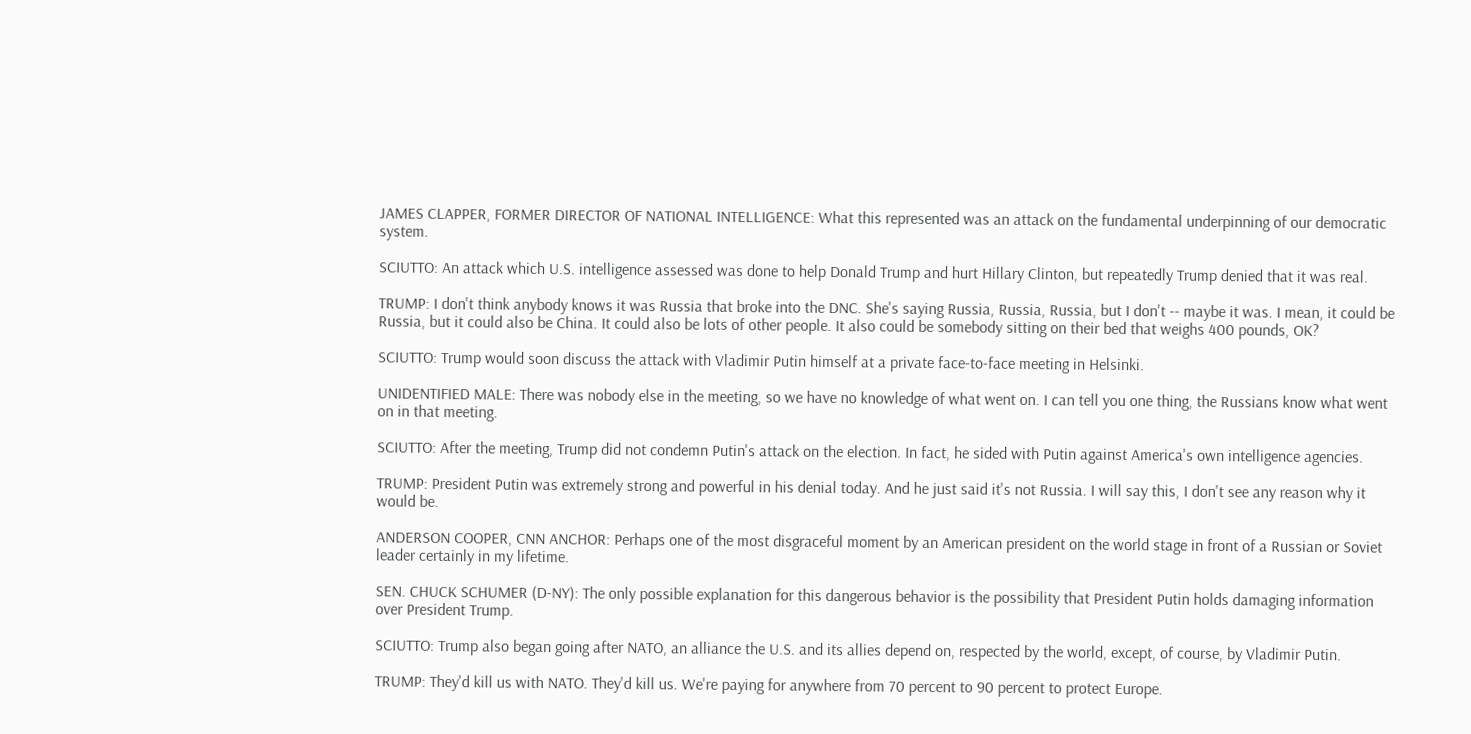JAMES CLAPPER, FORMER DIRECTOR OF NATIONAL INTELLIGENCE: What this represented was an attack on the fundamental underpinning of our democratic system.

SCIUTTO: An attack which U.S. intelligence assessed was done to help Donald Trump and hurt Hillary Clinton, but repeatedly Trump denied that it was real.

TRUMP: I don't think anybody knows it was Russia that broke into the DNC. She's saying Russia, Russia, Russia, but I don't -- maybe it was. I mean, it could be Russia, but it could also be China. It could also be lots of other people. It also could be somebody sitting on their bed that weighs 400 pounds, OK?

SCIUTTO: Trump would soon discuss the attack with Vladimir Putin himself at a private face-to-face meeting in Helsinki.

UNIDENTIFIED MALE: There was nobody else in the meeting, so we have no knowledge of what went on. I can tell you one thing, the Russians know what went on in that meeting.

SCIUTTO: After the meeting, Trump did not condemn Putin's attack on the election. In fact, he sided with Putin against America's own intelligence agencies.

TRUMP: President Putin was extremely strong and powerful in his denial today. And he just said it's not Russia. I will say this, I don't see any reason why it would be.

ANDERSON COOPER, CNN ANCHOR: Perhaps one of the most disgraceful moment by an American president on the world stage in front of a Russian or Soviet leader certainly in my lifetime.

SEN. CHUCK SCHUMER (D-NY): The only possible explanation for this dangerous behavior is the possibility that President Putin holds damaging information over President Trump.

SCIUTTO: Trump also began going after NATO, an alliance the U.S. and its allies depend on, respected by the world, except, of course, by Vladimir Putin.

TRUMP: They'd kill us with NATO. They'd kill us. We're paying for anywhere from 70 percent to 90 percent to protect Europe.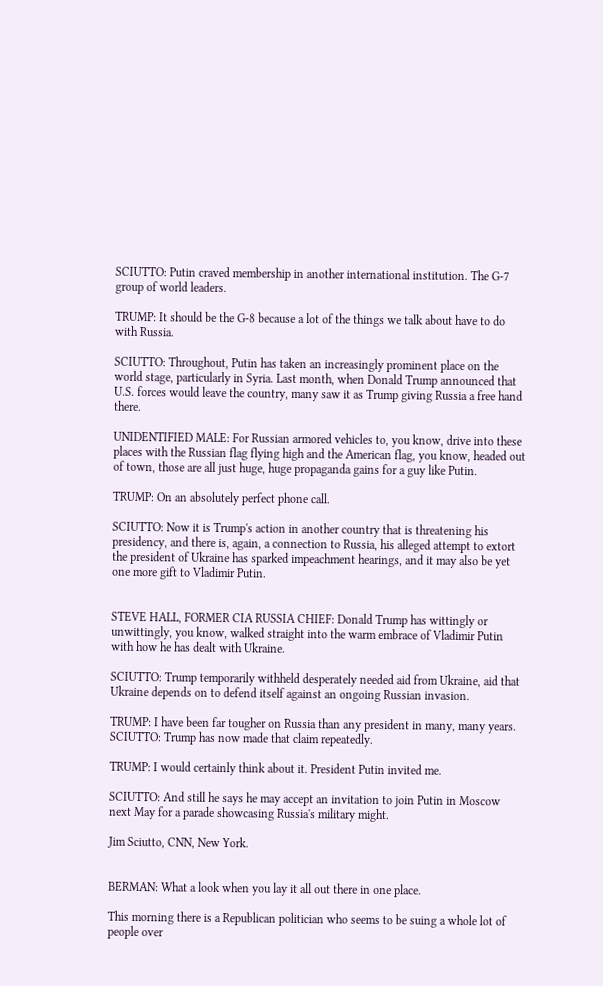SCIUTTO: Putin craved membership in another international institution. The G-7 group of world leaders.

TRUMP: It should be the G-8 because a lot of the things we talk about have to do with Russia.

SCIUTTO: Throughout, Putin has taken an increasingly prominent place on the world stage, particularly in Syria. Last month, when Donald Trump announced that U.S. forces would leave the country, many saw it as Trump giving Russia a free hand there.

UNIDENTIFIED MALE: For Russian armored vehicles to, you know, drive into these places with the Russian flag flying high and the American flag, you know, headed out of town, those are all just huge, huge propaganda gains for a guy like Putin.

TRUMP: On an absolutely perfect phone call.

SCIUTTO: Now it is Trump's action in another country that is threatening his presidency, and there is, again, a connection to Russia, his alleged attempt to extort the president of Ukraine has sparked impeachment hearings, and it may also be yet one more gift to Vladimir Putin.


STEVE HALL, FORMER CIA RUSSIA CHIEF: Donald Trump has wittingly or unwittingly, you know, walked straight into the warm embrace of Vladimir Putin with how he has dealt with Ukraine.

SCIUTTO: Trump temporarily withheld desperately needed aid from Ukraine, aid that Ukraine depends on to defend itself against an ongoing Russian invasion.

TRUMP: I have been far tougher on Russia than any president in many, many years. SCIUTTO: Trump has now made that claim repeatedly.

TRUMP: I would certainly think about it. President Putin invited me.

SCIUTTO: And still he says he may accept an invitation to join Putin in Moscow next May for a parade showcasing Russia's military might.

Jim Sciutto, CNN, New York.


BERMAN: What a look when you lay it all out there in one place.

This morning there is a Republican politician who seems to be suing a whole lot of people over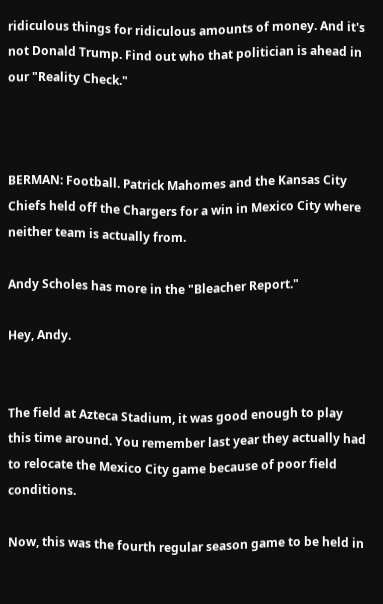ridiculous things for ridiculous amounts of money. And it's not Donald Trump. Find out who that politician is ahead in our "Reality Check."



BERMAN: Football. Patrick Mahomes and the Kansas City Chiefs held off the Chargers for a win in Mexico City where neither team is actually from.

Andy Scholes has more in the "Bleacher Report."

Hey, Andy.


The field at Azteca Stadium, it was good enough to play this time around. You remember last year they actually had to relocate the Mexico City game because of poor field conditions.

Now, this was the fourth regular season game to be held in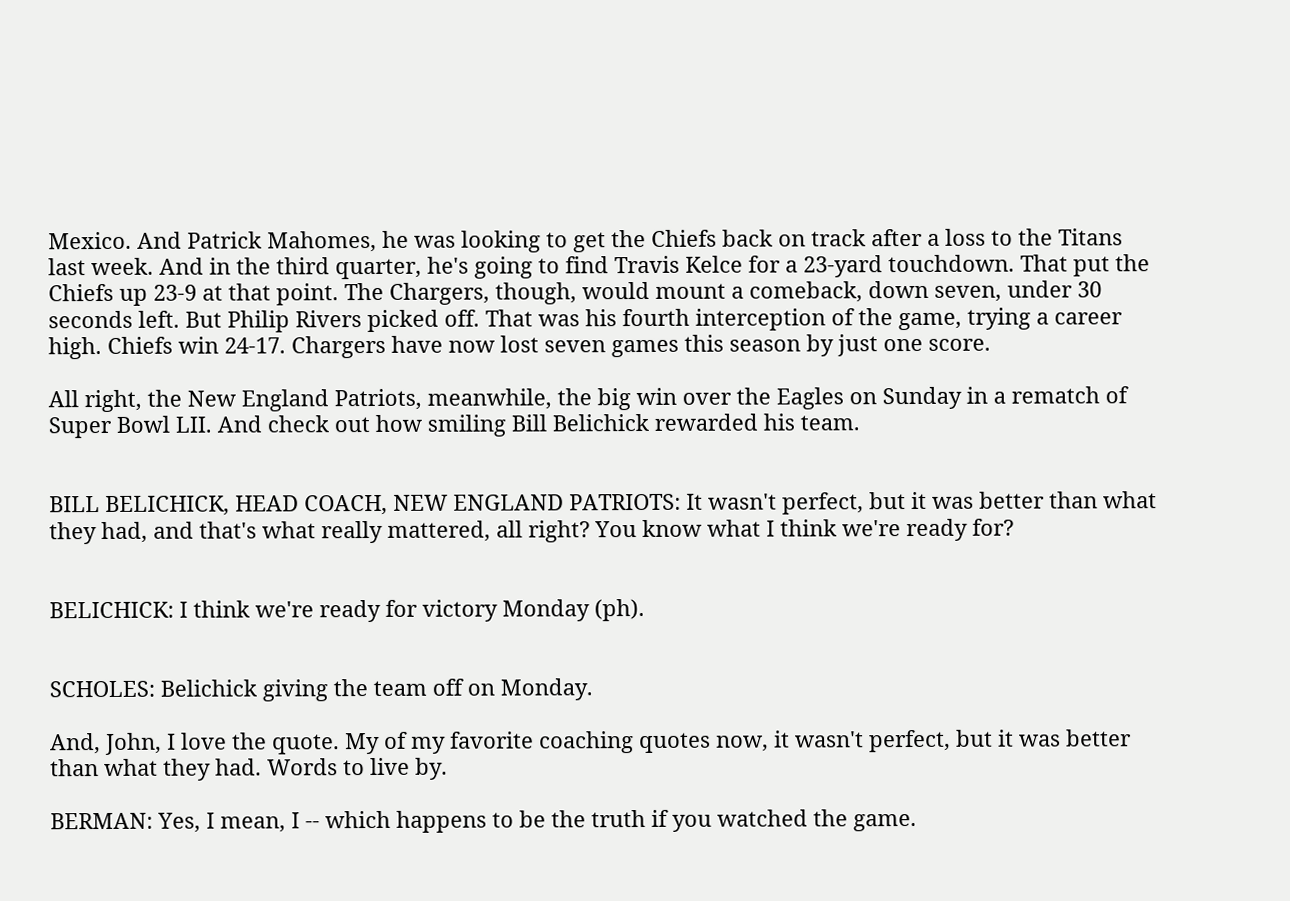Mexico. And Patrick Mahomes, he was looking to get the Chiefs back on track after a loss to the Titans last week. And in the third quarter, he's going to find Travis Kelce for a 23-yard touchdown. That put the Chiefs up 23-9 at that point. The Chargers, though, would mount a comeback, down seven, under 30 seconds left. But Philip Rivers picked off. That was his fourth interception of the game, trying a career high. Chiefs win 24-17. Chargers have now lost seven games this season by just one score.

All right, the New England Patriots, meanwhile, the big win over the Eagles on Sunday in a rematch of Super Bowl LII. And check out how smiling Bill Belichick rewarded his team.


BILL BELICHICK, HEAD COACH, NEW ENGLAND PATRIOTS: It wasn't perfect, but it was better than what they had, and that's what really mattered, all right? You know what I think we're ready for?


BELICHICK: I think we're ready for victory Monday (ph).


SCHOLES: Belichick giving the team off on Monday.

And, John, I love the quote. My of my favorite coaching quotes now, it wasn't perfect, but it was better than what they had. Words to live by.

BERMAN: Yes, I mean, I -- which happens to be the truth if you watched the game.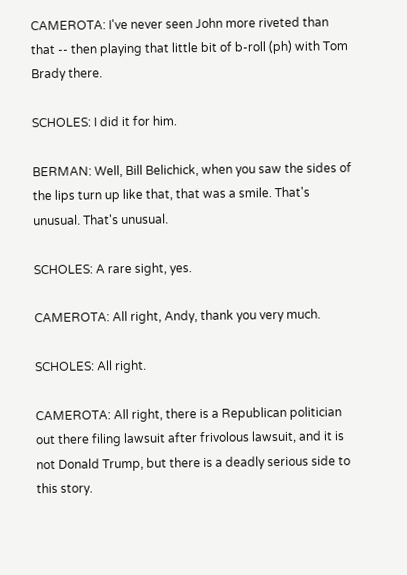CAMEROTA: I've never seen John more riveted than that -- then playing that little bit of b-roll (ph) with Tom Brady there.

SCHOLES: I did it for him.

BERMAN: Well, Bill Belichick, when you saw the sides of the lips turn up like that, that was a smile. That's unusual. That's unusual.

SCHOLES: A rare sight, yes.

CAMEROTA: All right, Andy, thank you very much.

SCHOLES: All right.

CAMEROTA: All right, there is a Republican politician out there filing lawsuit after frivolous lawsuit, and it is not Donald Trump, but there is a deadly serious side to this story.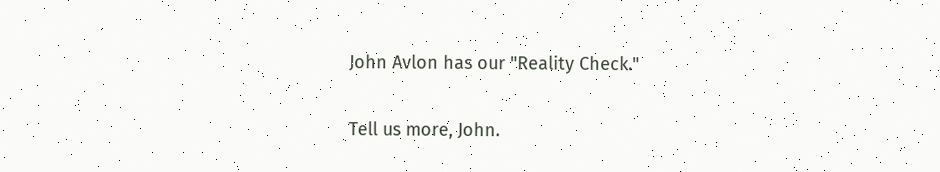John Avlon has our "Reality Check."

Tell us more, John.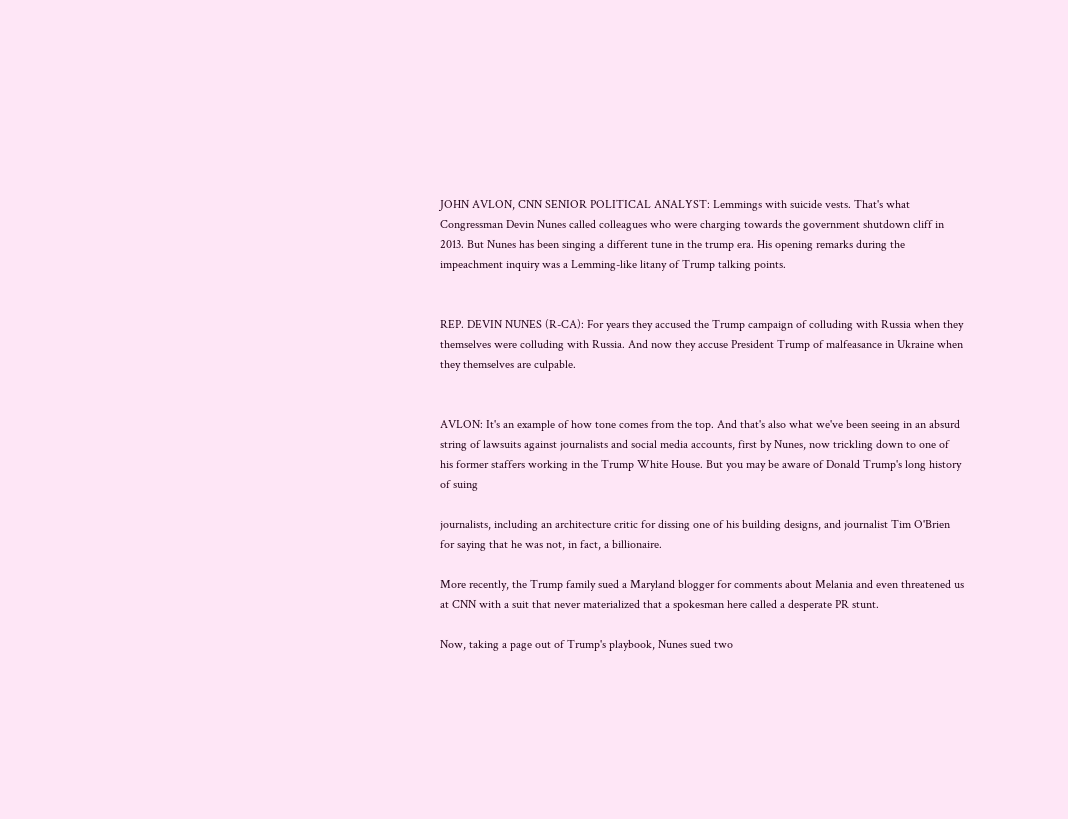JOHN AVLON, CNN SENIOR POLITICAL ANALYST: Lemmings with suicide vests. That's what Congressman Devin Nunes called colleagues who were charging towards the government shutdown cliff in 2013. But Nunes has been singing a different tune in the trump era. His opening remarks during the impeachment inquiry was a Lemming-like litany of Trump talking points.


REP. DEVIN NUNES (R-CA): For years they accused the Trump campaign of colluding with Russia when they themselves were colluding with Russia. And now they accuse President Trump of malfeasance in Ukraine when they themselves are culpable.


AVLON: It's an example of how tone comes from the top. And that's also what we've been seeing in an absurd string of lawsuits against journalists and social media accounts, first by Nunes, now trickling down to one of his former staffers working in the Trump White House. But you may be aware of Donald Trump's long history of suing

journalists, including an architecture critic for dissing one of his building designs, and journalist Tim O'Brien for saying that he was not, in fact, a billionaire.

More recently, the Trump family sued a Maryland blogger for comments about Melania and even threatened us at CNN with a suit that never materialized that a spokesman here called a desperate PR stunt.

Now, taking a page out of Trump's playbook, Nunes sued two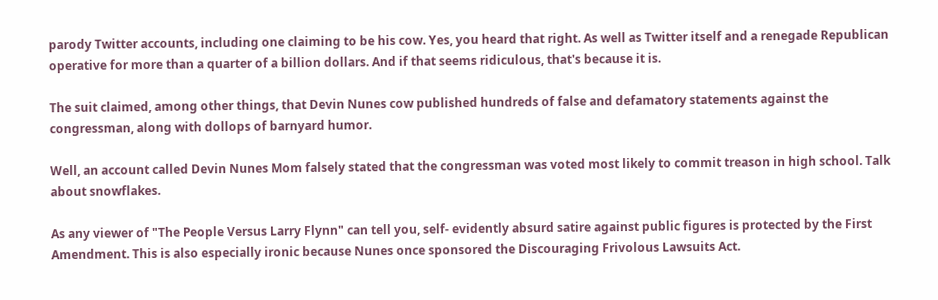parody Twitter accounts, including one claiming to be his cow. Yes, you heard that right. As well as Twitter itself and a renegade Republican operative for more than a quarter of a billion dollars. And if that seems ridiculous, that's because it is.

The suit claimed, among other things, that Devin Nunes cow published hundreds of false and defamatory statements against the congressman, along with dollops of barnyard humor.

Well, an account called Devin Nunes Mom falsely stated that the congressman was voted most likely to commit treason in high school. Talk about snowflakes.

As any viewer of "The People Versus Larry Flynn" can tell you, self- evidently absurd satire against public figures is protected by the First Amendment. This is also especially ironic because Nunes once sponsored the Discouraging Frivolous Lawsuits Act.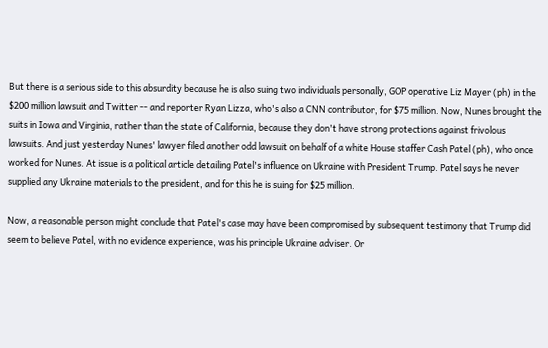But there is a serious side to this absurdity because he is also suing two individuals personally, GOP operative Liz Mayer (ph) in the $200 million lawsuit and Twitter -- and reporter Ryan Lizza, who's also a CNN contributor, for $75 million. Now, Nunes brought the suits in Iowa and Virginia, rather than the state of California, because they don't have strong protections against frivolous lawsuits. And just yesterday Nunes' lawyer filed another odd lawsuit on behalf of a white House staffer Cash Patel (ph), who once worked for Nunes. At issue is a political article detailing Patel's influence on Ukraine with President Trump. Patel says he never supplied any Ukraine materials to the president, and for this he is suing for $25 million.

Now, a reasonable person might conclude that Patel's case may have been compromised by subsequent testimony that Trump did seem to believe Patel, with no evidence experience, was his principle Ukraine adviser. Or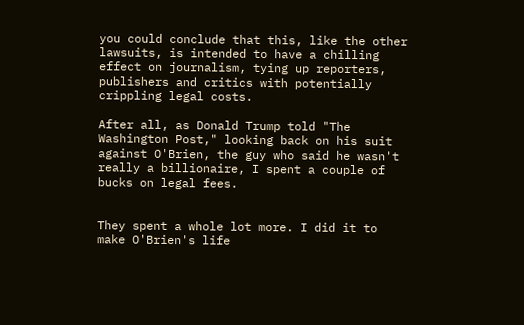you could conclude that this, like the other lawsuits, is intended to have a chilling effect on journalism, tying up reporters, publishers and critics with potentially crippling legal costs.

After all, as Donald Trump told "The Washington Post," looking back on his suit against O'Brien, the guy who said he wasn't really a billionaire, I spent a couple of bucks on legal fees.


They spent a whole lot more. I did it to make O'Brien's life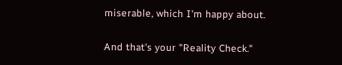miserable, which I'm happy about.

And that's your "Reality Check."